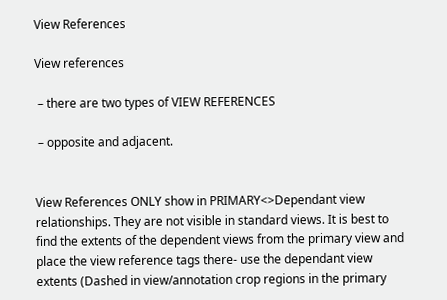View References

View references

 – there are two types of VIEW REFERENCES

 – opposite and adjacent.


View References ONLY show in PRIMARY<>Dependant view relationships. They are not visible in standard views. It is best to find the extents of the dependent views from the primary view and place the view reference tags there- use the dependant view extents (Dashed in view/annotation crop regions in the primary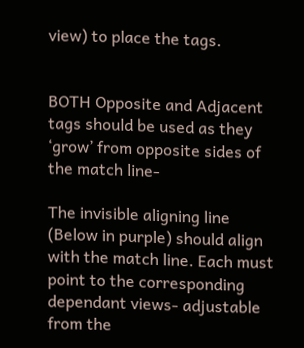view) to place the tags.


BOTH Opposite and Adjacent tags should be used as they ‘grow’ from opposite sides of the match line-

The invisible aligning line (Below in purple) should align with the match line. Each must point to the corresponding dependant views- adjustable from the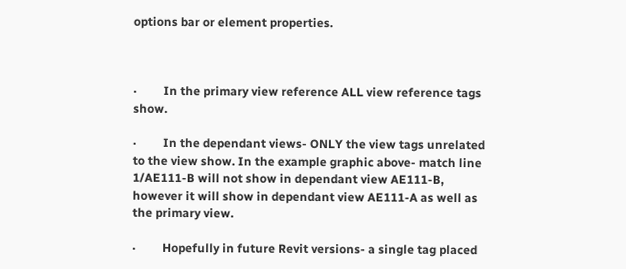options bar or element properties.



·         In the primary view reference ALL view reference tags show.

·         In the dependant views- ONLY the view tags unrelated to the view show. In the example graphic above- match line 1/AE111-B will not show in dependant view AE111-B, however it will show in dependant view AE111-A as well as the primary view.

·         Hopefully in future Revit versions- a single tag placed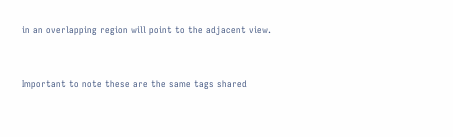in an overlapping region will point to the adjacent view.


Important to note these are the same tags shared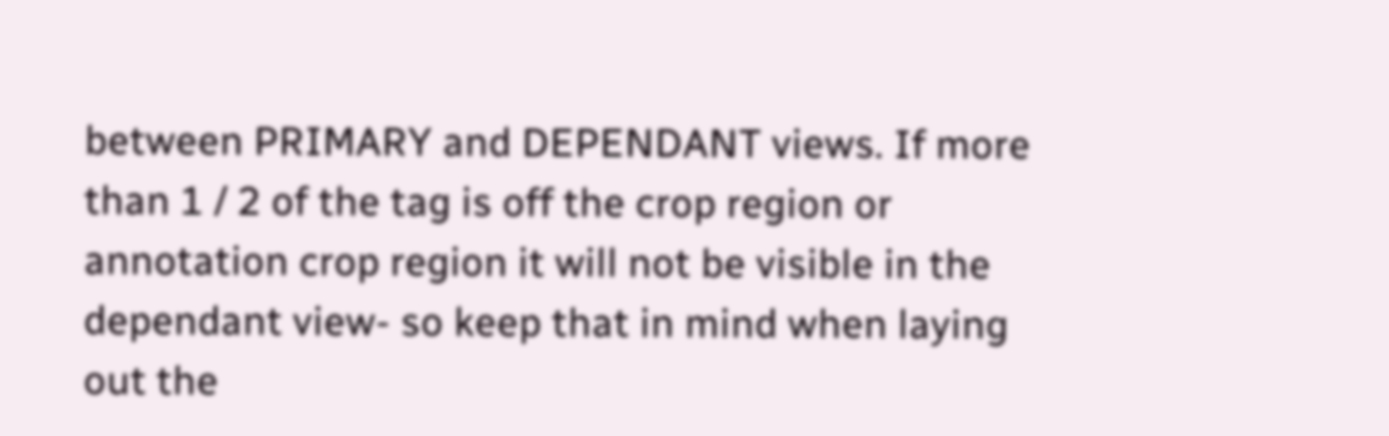between PRIMARY and DEPENDANT views. If more than 1 / 2 of the tag is off the crop region or annotation crop region it will not be visible in the dependant view- so keep that in mind when laying out the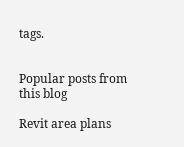tags.


Popular posts from this blog

Revit area plans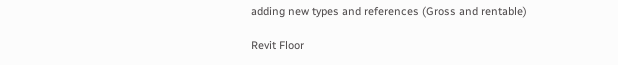adding new types and references (Gross and rentable)

Revit Floor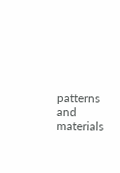patterns and materials